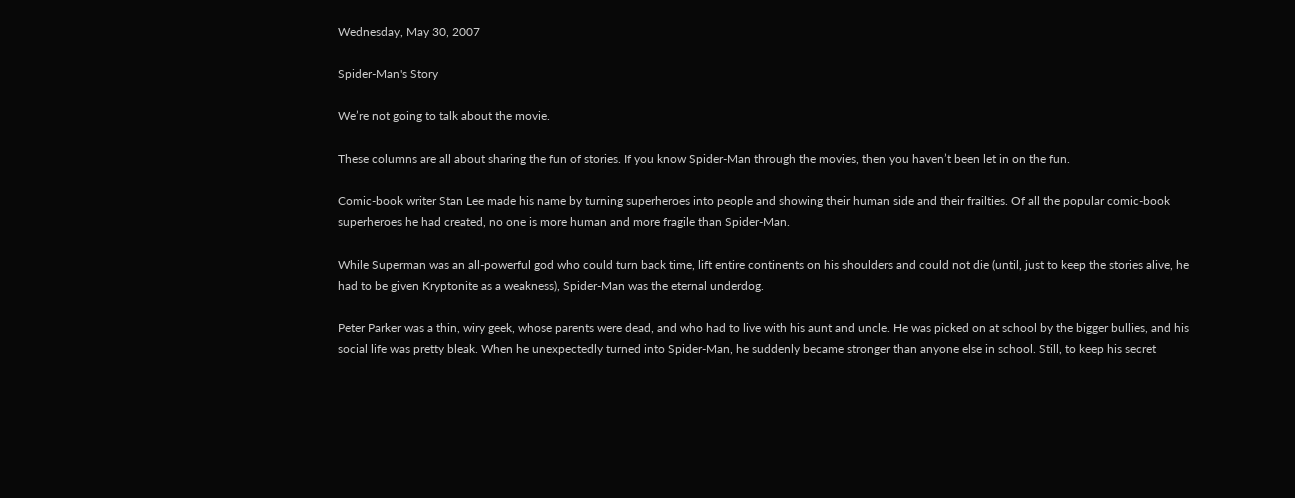Wednesday, May 30, 2007

Spider-Man's Story

We’re not going to talk about the movie.

These columns are all about sharing the fun of stories. If you know Spider-Man through the movies, then you haven’t been let in on the fun.

Comic-book writer Stan Lee made his name by turning superheroes into people and showing their human side and their frailties. Of all the popular comic-book superheroes he had created, no one is more human and more fragile than Spider-Man.

While Superman was an all-powerful god who could turn back time, lift entire continents on his shoulders and could not die (until, just to keep the stories alive, he had to be given Kryptonite as a weakness), Spider-Man was the eternal underdog.

Peter Parker was a thin, wiry geek, whose parents were dead, and who had to live with his aunt and uncle. He was picked on at school by the bigger bullies, and his social life was pretty bleak. When he unexpectedly turned into Spider-Man, he suddenly became stronger than anyone else in school. Still, to keep his secret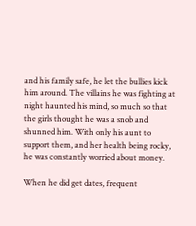and his family safe, he let the bullies kick him around. The villains he was fighting at night haunted his mind, so much so that the girls thought he was a snob and shunned him. With only his aunt to support them, and her health being rocky, he was constantly worried about money.

When he did get dates, frequent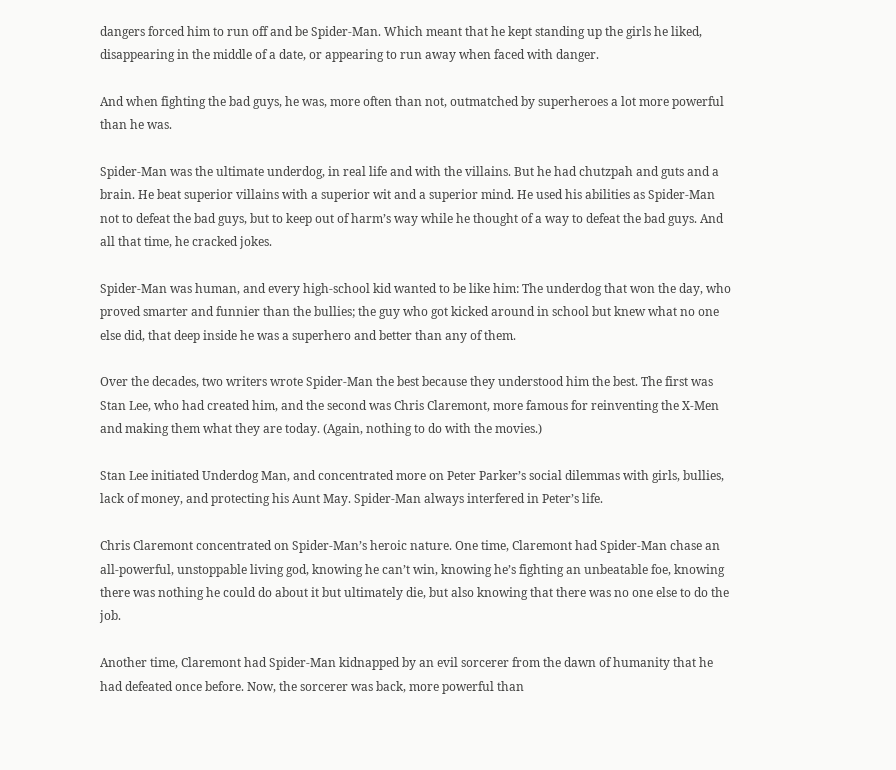dangers forced him to run off and be Spider-Man. Which meant that he kept standing up the girls he liked, disappearing in the middle of a date, or appearing to run away when faced with danger.

And when fighting the bad guys, he was, more often than not, outmatched by superheroes a lot more powerful than he was.

Spider-Man was the ultimate underdog, in real life and with the villains. But he had chutzpah and guts and a brain. He beat superior villains with a superior wit and a superior mind. He used his abilities as Spider-Man not to defeat the bad guys, but to keep out of harm’s way while he thought of a way to defeat the bad guys. And all that time, he cracked jokes.

Spider-Man was human, and every high-school kid wanted to be like him: The underdog that won the day, who proved smarter and funnier than the bullies; the guy who got kicked around in school but knew what no one else did, that deep inside he was a superhero and better than any of them.

Over the decades, two writers wrote Spider-Man the best because they understood him the best. The first was Stan Lee, who had created him, and the second was Chris Claremont, more famous for reinventing the X-Men and making them what they are today. (Again, nothing to do with the movies.)

Stan Lee initiated Underdog Man, and concentrated more on Peter Parker’s social dilemmas with girls, bullies, lack of money, and protecting his Aunt May. Spider-Man always interfered in Peter’s life.

Chris Claremont concentrated on Spider-Man’s heroic nature. One time, Claremont had Spider-Man chase an all-powerful, unstoppable living god, knowing he can’t win, knowing he’s fighting an unbeatable foe, knowing there was nothing he could do about it but ultimately die, but also knowing that there was no one else to do the job.

Another time, Claremont had Spider-Man kidnapped by an evil sorcerer from the dawn of humanity that he had defeated once before. Now, the sorcerer was back, more powerful than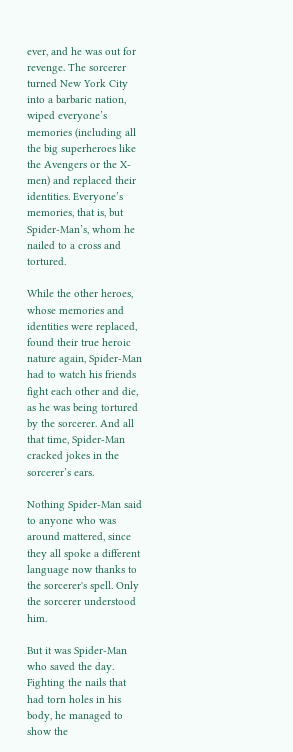ever, and he was out for revenge. The sorcerer turned New York City into a barbaric nation, wiped everyone’s memories (including all the big superheroes like the Avengers or the X-men) and replaced their identities. Everyone’s memories, that is, but Spider-Man’s, whom he nailed to a cross and tortured.

While the other heroes, whose memories and identities were replaced, found their true heroic nature again, Spider-Man had to watch his friends fight each other and die, as he was being tortured by the sorcerer. And all that time, Spider-Man cracked jokes in the sorcerer’s ears.

Nothing Spider-Man said to anyone who was around mattered, since they all spoke a different language now thanks to the sorcerer's spell. Only the sorcerer understood him.

But it was Spider-Man who saved the day. Fighting the nails that had torn holes in his body, he managed to show the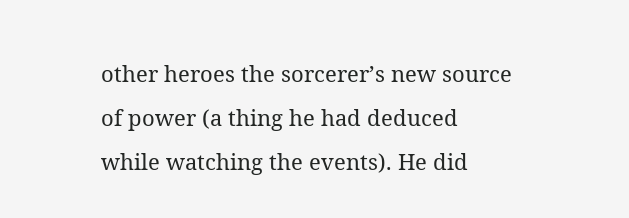other heroes the sorcerer’s new source of power (a thing he had deduced while watching the events). He did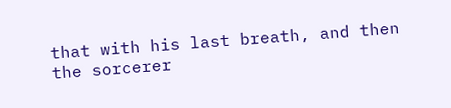that with his last breath, and then the sorcerer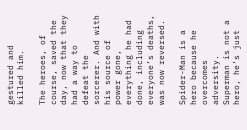gestured and killed him.

The heroes, of course, saved the day, now that they had a way to defeat the sorcerer. And with his source of power gone, everything he had done, including everyone’s deaths, was now reversed.

Spider-Man is a hero because he overcomes adversity. Superman is not a hero, he’s just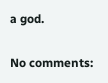a god.

No comments: